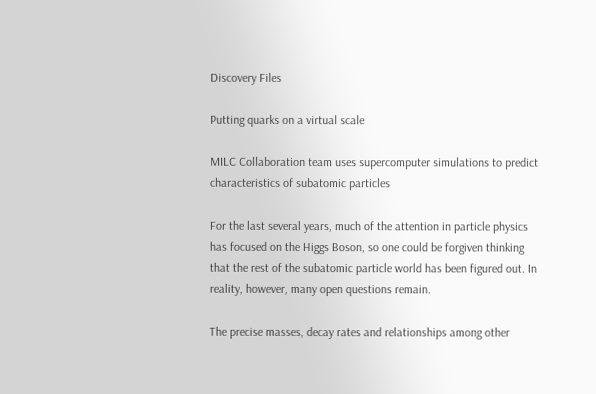Discovery Files

Putting quarks on a virtual scale

MILC Collaboration team uses supercomputer simulations to predict characteristics of subatomic particles

For the last several years, much of the attention in particle physics has focused on the Higgs Boson, so one could be forgiven thinking that the rest of the subatomic particle world has been figured out. In reality, however, many open questions remain.

The precise masses, decay rates and relationships among other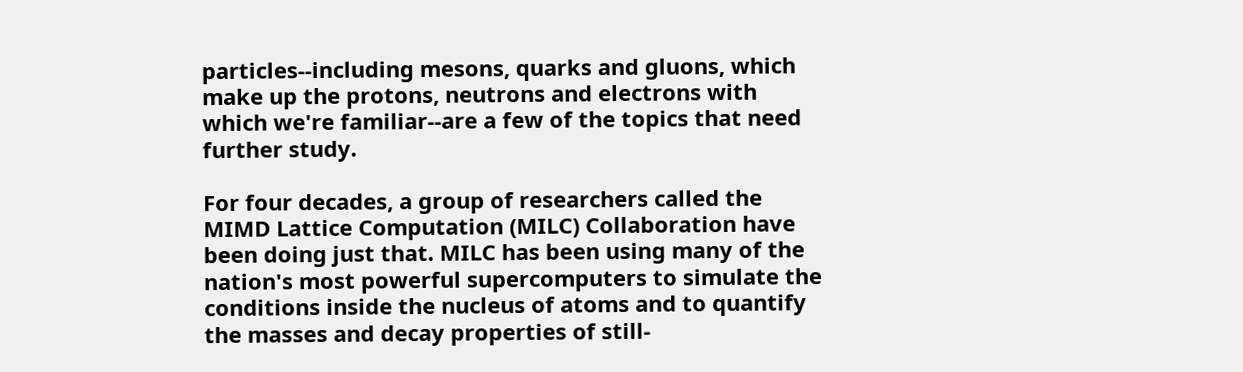particles--including mesons, quarks and gluons, which make up the protons, neutrons and electrons with which we're familiar--are a few of the topics that need further study.

For four decades, a group of researchers called the MIMD Lattice Computation (MILC) Collaboration have been doing just that. MILC has been using many of the nation's most powerful supercomputers to simulate the conditions inside the nucleus of atoms and to quantify the masses and decay properties of still-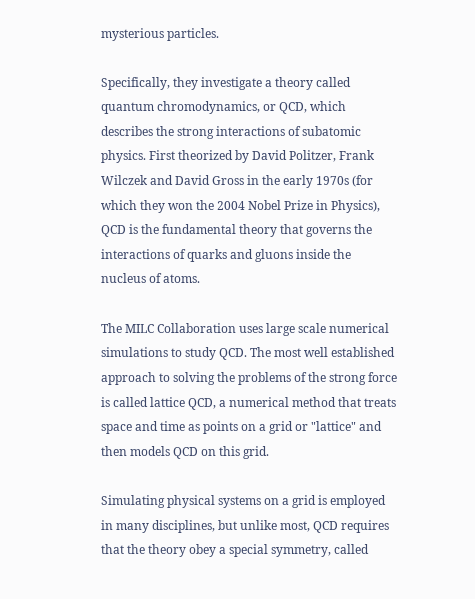mysterious particles.

Specifically, they investigate a theory called quantum chromodynamics, or QCD, which describes the strong interactions of subatomic physics. First theorized by David Politzer, Frank Wilczek and David Gross in the early 1970s (for which they won the 2004 Nobel Prize in Physics), QCD is the fundamental theory that governs the interactions of quarks and gluons inside the nucleus of atoms.

The MILC Collaboration uses large scale numerical simulations to study QCD. The most well established approach to solving the problems of the strong force is called lattice QCD, a numerical method that treats space and time as points on a grid or "lattice" and then models QCD on this grid.

Simulating physical systems on a grid is employed in many disciplines, but unlike most, QCD requires that the theory obey a special symmetry, called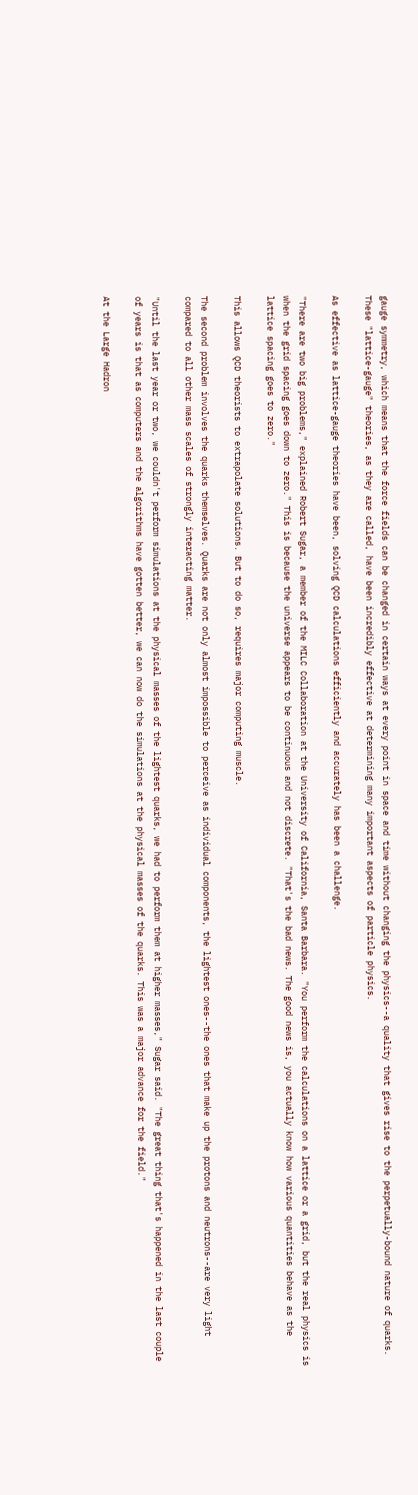gauge symmetry, which means that the force fields can be changed in certain ways at every point in space and time without changing the physics--a quality that gives rise to the perpetually-bound nature of quarks. These "lattice-gauge" theories, as they are called, have been incredibly effective at determining many important aspects of particle physics.

As effective as lattice-gauge theories have been, solving QCD calculations efficiently and accurately has been a challenge.

"There are two big problems," explained Robert Sugar, a member of the MILC Collaboration at the University of California, Santa Barbara. "You perform the calculations on a lattice or a grid, but the real physics is when the grid spacing goes down to zero." This is because the universe appears to be continuous and not discrete. "That's the bad news. The good news is, you actually know how various quantities behave as the lattice spacing goes to zero."

This allows QCD theorists to extrapolate solutions. But to do so, requires major computing muscle.

The second problem involves the quarks themselves. Quarks are not only almost impossible to perceive as individual components, the lightest ones--the ones that make up the protons and neutrons--are very light compared to all other mass scales of strongly interacting matter.

"Until the last year or two, we couldn't perform simulations at the physical masses of the lightest quarks, we had to perform them at higher masses," Sugar said. "The great thing that's happened in the last couple of years is that as computers and the algorithms have gotten better, we can now do the simulations at the physical masses of the quarks. This was a major advance for the field."

At the Large Hadron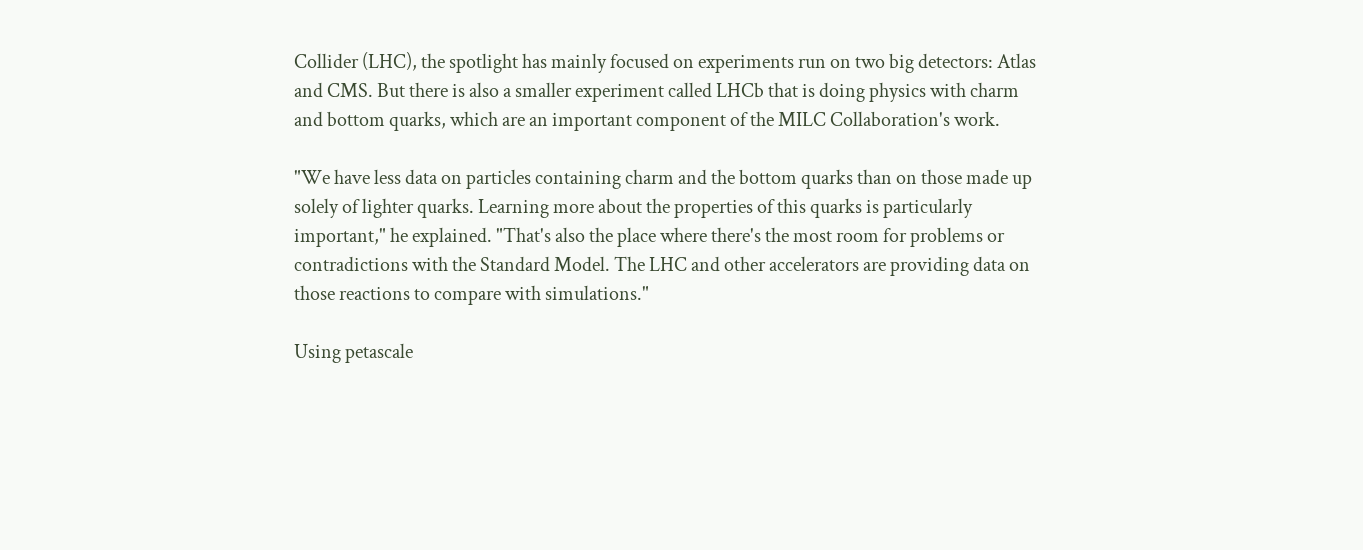Collider (LHC), the spotlight has mainly focused on experiments run on two big detectors: Atlas and CMS. But there is also a smaller experiment called LHCb that is doing physics with charm and bottom quarks, which are an important component of the MILC Collaboration's work.

"We have less data on particles containing charm and the bottom quarks than on those made up solely of lighter quarks. Learning more about the properties of this quarks is particularly important," he explained. "That's also the place where there's the most room for problems or contradictions with the Standard Model. The LHC and other accelerators are providing data on those reactions to compare with simulations."

Using petascale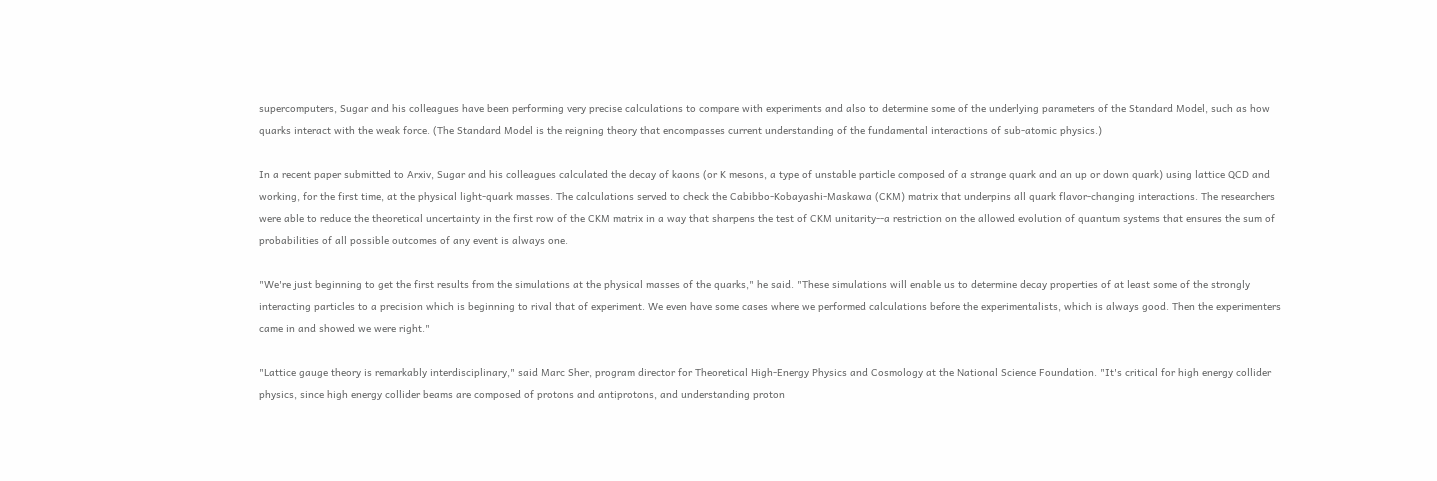supercomputers, Sugar and his colleagues have been performing very precise calculations to compare with experiments and also to determine some of the underlying parameters of the Standard Model, such as how quarks interact with the weak force. (The Standard Model is the reigning theory that encompasses current understanding of the fundamental interactions of sub-atomic physics.)

In a recent paper submitted to Arxiv, Sugar and his colleagues calculated the decay of kaons (or K mesons, a type of unstable particle composed of a strange quark and an up or down quark) using lattice QCD and working, for the first time, at the physical light-quark masses. The calculations served to check the Cabibbo-Kobayashi-Maskawa (CKM) matrix that underpins all quark flavor-changing interactions. The researchers were able to reduce the theoretical uncertainty in the first row of the CKM matrix in a way that sharpens the test of CKM unitarity--a restriction on the allowed evolution of quantum systems that ensures the sum of probabilities of all possible outcomes of any event is always one.

"We're just beginning to get the first results from the simulations at the physical masses of the quarks," he said. "These simulations will enable us to determine decay properties of at least some of the strongly interacting particles to a precision which is beginning to rival that of experiment. We even have some cases where we performed calculations before the experimentalists, which is always good. Then the experimenters came in and showed we were right."

"Lattice gauge theory is remarkably interdisciplinary," said Marc Sher, program director for Theoretical High-Energy Physics and Cosmology at the National Science Foundation. "It's critical for high energy collider physics, since high energy collider beams are composed of protons and antiprotons, and understanding proton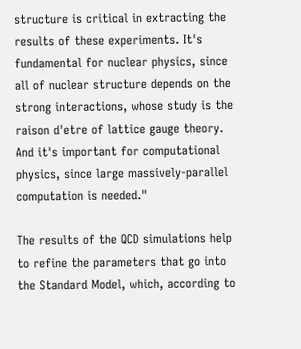structure is critical in extracting the results of these experiments. It's fundamental for nuclear physics, since all of nuclear structure depends on the strong interactions, whose study is the raison d'etre of lattice gauge theory. And it's important for computational physics, since large massively-parallel computation is needed."

The results of the QCD simulations help to refine the parameters that go into the Standard Model, which, according to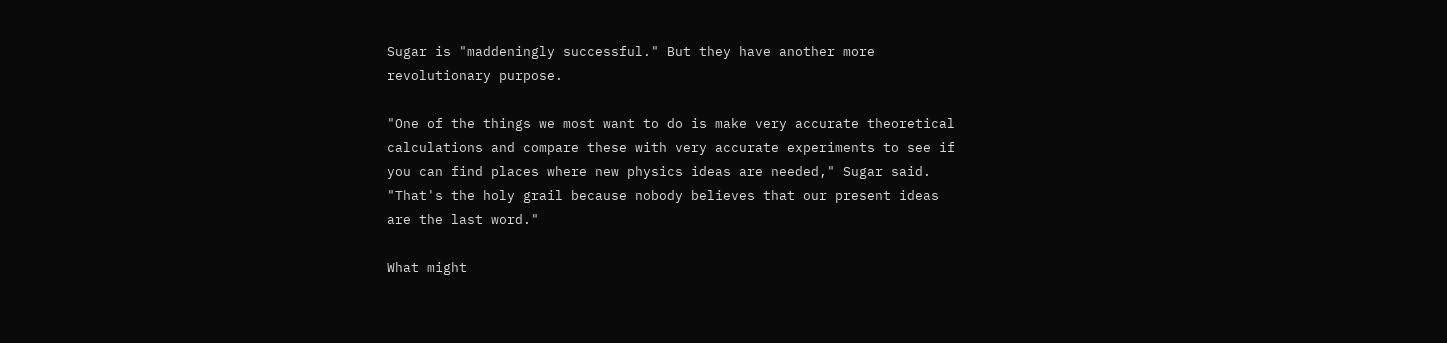Sugar is "maddeningly successful." But they have another more revolutionary purpose.

"One of the things we most want to do is make very accurate theoretical calculations and compare these with very accurate experiments to see if you can find places where new physics ideas are needed," Sugar said. "That's the holy grail because nobody believes that our present ideas are the last word."

What might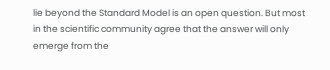lie beyond the Standard Model is an open question. But most in the scientific community agree that the answer will only emerge from the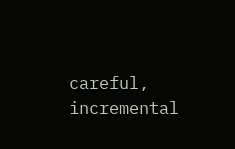careful, incremental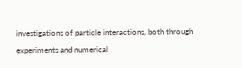investigations of particle interactions, both through experiments and numerical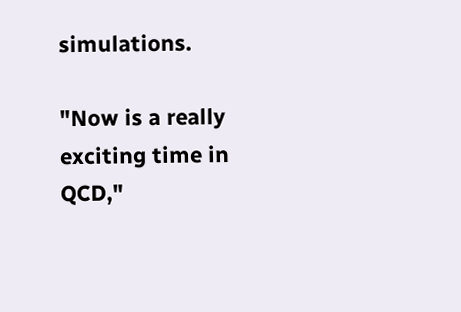simulations.

"Now is a really exciting time in QCD,"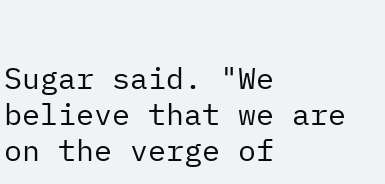Sugar said. "We believe that we are on the verge of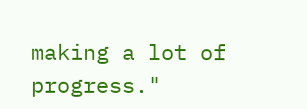making a lot of progress."